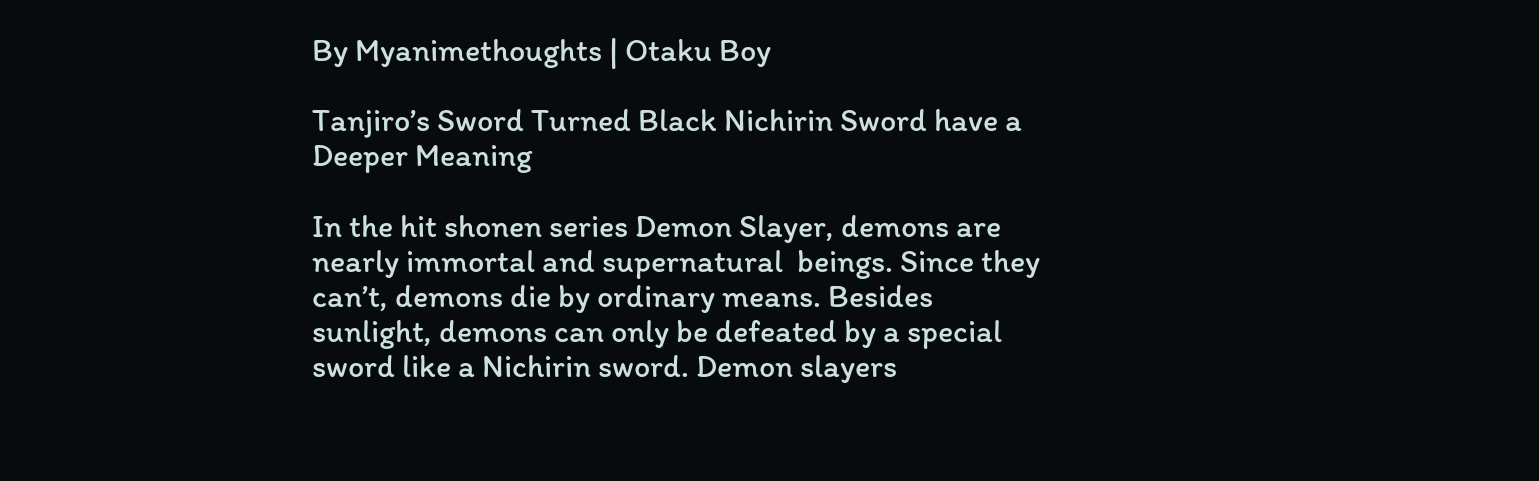By Myanimethoughts | Otaku Boy

Tanjiro’s Sword Turned Black Nichirin Sword have a Deeper Meaning

In the hit shonen series Demon Slayer, demons are nearly immortal and supernatural  beings. Since they can’t, demons die by ordinary means. Besides sunlight, demons can only be defeated by a special sword like a Nichirin sword. Demon slayers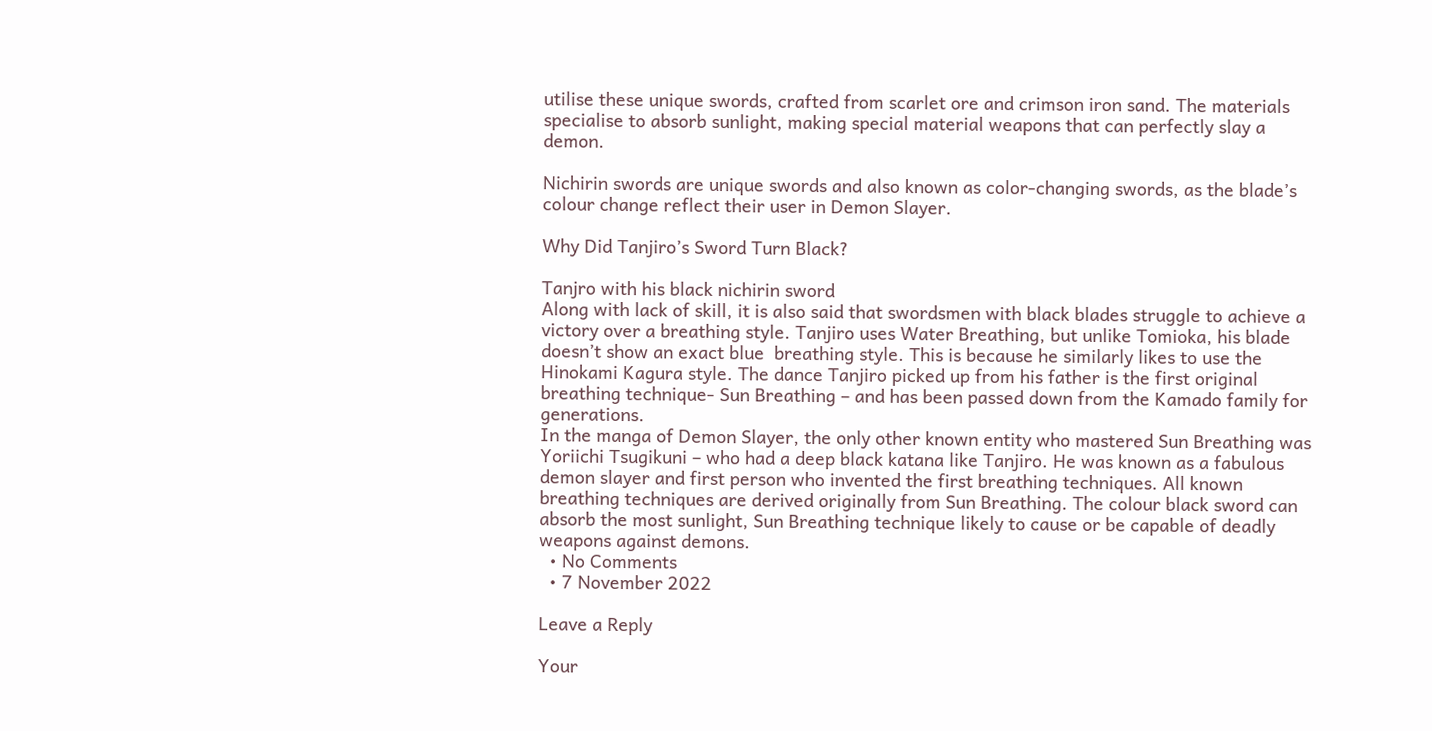utilise these unique swords, crafted from scarlet ore and crimson iron sand. The materials specialise to absorb sunlight, making special material weapons that can perfectly slay a demon.

Nichirin swords are unique swords and also known as color-changing swords, as the blade’s colour change reflect their user in Demon Slayer.

Why Did Tanjiro’s Sword Turn Black?

Tanjro with his black nichirin sword
Along with lack of skill, it is also said that swordsmen with black blades struggle to achieve a victory over a breathing style. Tanjiro uses Water Breathing, but unlike Tomioka, his blade  doesn’t show an exact blue  breathing style. This is because he similarly likes to use the Hinokami Kagura style. The dance Tanjiro picked up from his father is the first original breathing technique- Sun Breathing – and has been passed down from the Kamado family for generations.
In the manga of Demon Slayer, the only other known entity who mastered Sun Breathing was Yoriichi Tsugikuni – who had a deep black katana like Tanjiro. He was known as a fabulous demon slayer and first person who invented the first breathing techniques. All known breathing techniques are derived originally from Sun Breathing. The colour black sword can absorb the most sunlight, Sun Breathing technique likely to cause or be capable of deadly weapons against demons.
  • No Comments
  • 7 November 2022

Leave a Reply

Your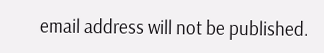email address will not be published.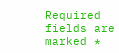Required fields are marked *